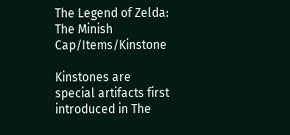The Legend of Zelda: The Minish Cap/Items/Kinstone

Kinstones are special artifacts first introduced in The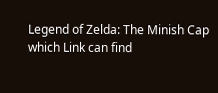Legend of Zelda: The Minish Cap which Link can find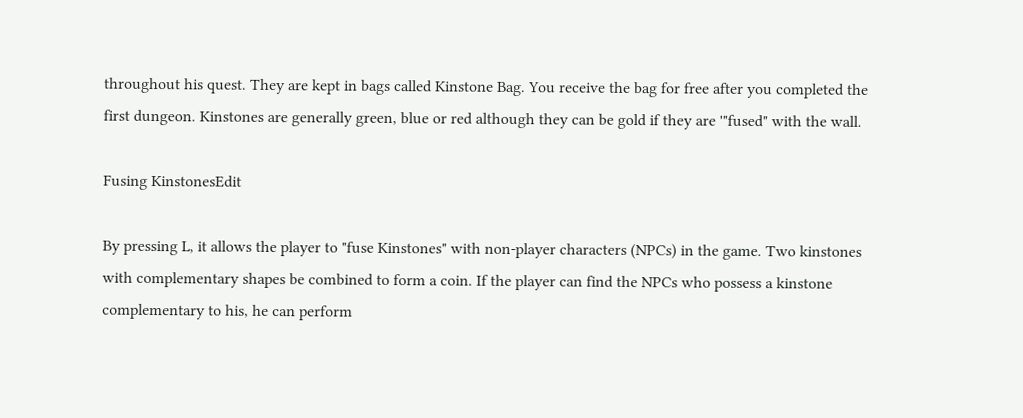throughout his quest. They are kept in bags called Kinstone Bag. You receive the bag for free after you completed the first dungeon. Kinstones are generally green, blue or red although they can be gold if they are '"fused" with the wall.

Fusing KinstonesEdit

By pressing L, it allows the player to "fuse Kinstones" with non-player characters (NPCs) in the game. Two kinstones with complementary shapes be combined to form a coin. If the player can find the NPCs who possess a kinstone complementary to his, he can perform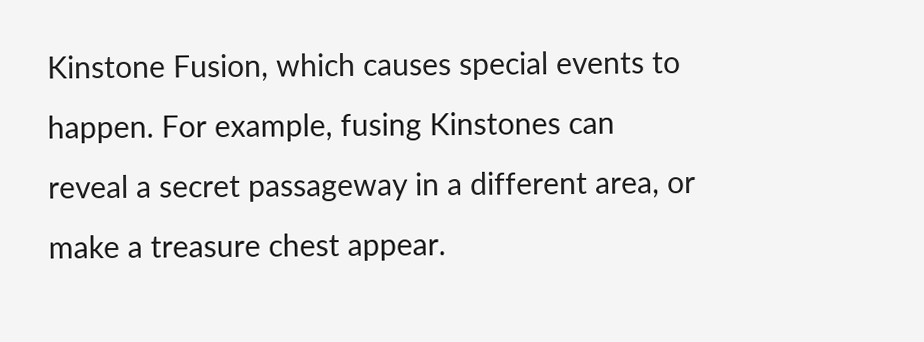Kinstone Fusion, which causes special events to happen. For example, fusing Kinstones can reveal a secret passageway in a different area, or make a treasure chest appear.